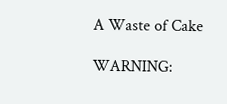A Waste of Cake

WARNING: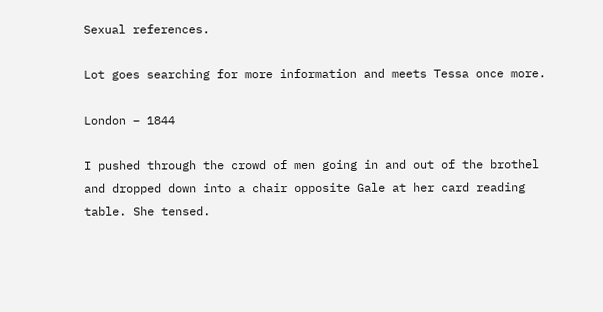Sexual references.

Lot goes searching for more information and meets Tessa once more.

London – 1844

I pushed through the crowd of men going in and out of the brothel and dropped down into a chair opposite Gale at her card reading table. She tensed.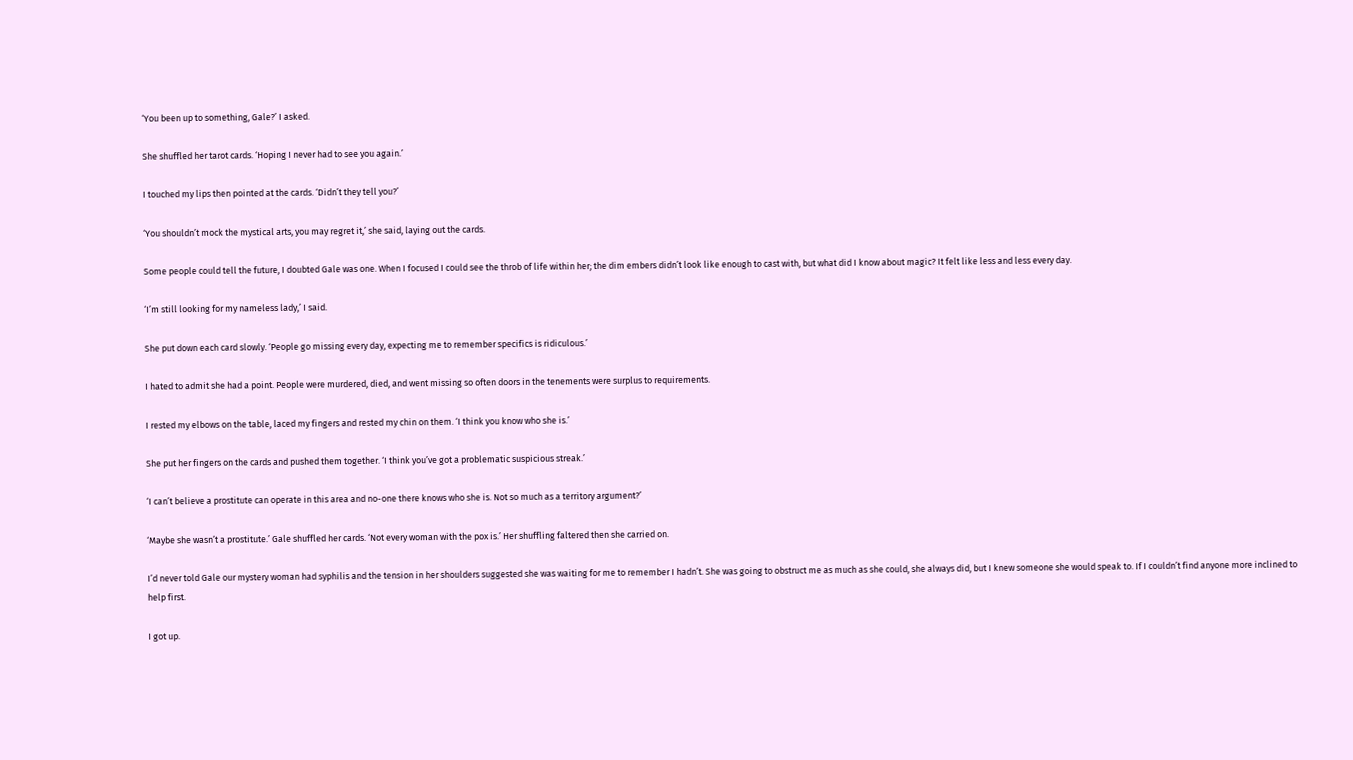‘You been up to something, Gale?’ I asked.

She shuffled her tarot cards. ‘Hoping I never had to see you again.’

I touched my lips then pointed at the cards. ‘Didn’t they tell you?’

‘You shouldn’t mock the mystical arts, you may regret it,’ she said, laying out the cards.

Some people could tell the future, I doubted Gale was one. When I focused I could see the throb of life within her; the dim embers didn’t look like enough to cast with, but what did I know about magic? It felt like less and less every day.

‘I’m still looking for my nameless lady,’ I said.

She put down each card slowly. ‘People go missing every day, expecting me to remember specifics is ridiculous.’

I hated to admit she had a point. People were murdered, died, and went missing so often doors in the tenements were surplus to requirements.

I rested my elbows on the table, laced my fingers and rested my chin on them. ‘I think you know who she is.’

She put her fingers on the cards and pushed them together. ‘I think you’ve got a problematic suspicious streak.’

‘I can’t believe a prostitute can operate in this area and no-one there knows who she is. Not so much as a territory argument?’

‘Maybe she wasn’t a prostitute.’ Gale shuffled her cards. ‘Not every woman with the pox is.’ Her shuffling faltered then she carried on.

I’d never told Gale our mystery woman had syphilis and the tension in her shoulders suggested she was waiting for me to remember I hadn’t. She was going to obstruct me as much as she could, she always did, but I knew someone she would speak to. If I couldn’t find anyone more inclined to help first.

I got up.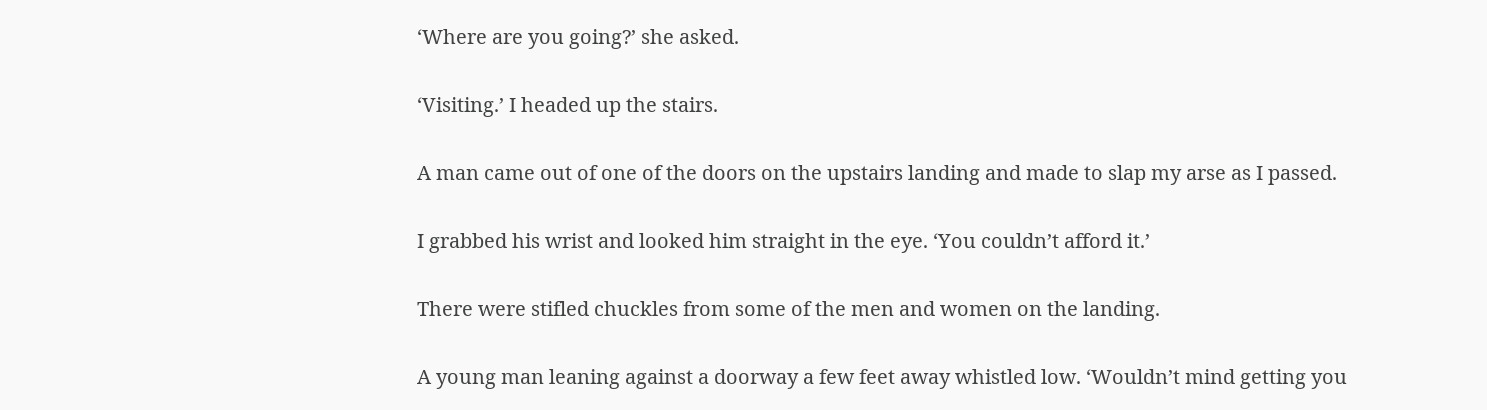‘Where are you going?’ she asked.

‘Visiting.’ I headed up the stairs.

A man came out of one of the doors on the upstairs landing and made to slap my arse as I passed.

I grabbed his wrist and looked him straight in the eye. ‘You couldn’t afford it.’

There were stifled chuckles from some of the men and women on the landing.

A young man leaning against a doorway a few feet away whistled low. ‘Wouldn’t mind getting you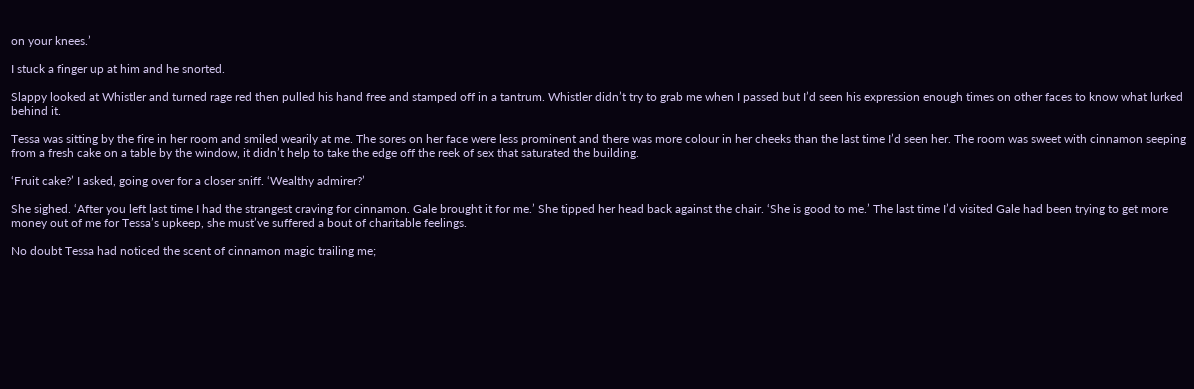on your knees.’

I stuck a finger up at him and he snorted.

Slappy looked at Whistler and turned rage red then pulled his hand free and stamped off in a tantrum. Whistler didn’t try to grab me when I passed but I’d seen his expression enough times on other faces to know what lurked behind it.

Tessa was sitting by the fire in her room and smiled wearily at me. The sores on her face were less prominent and there was more colour in her cheeks than the last time I’d seen her. The room was sweet with cinnamon seeping from a fresh cake on a table by the window, it didn’t help to take the edge off the reek of sex that saturated the building.

‘Fruit cake?’ I asked, going over for a closer sniff. ‘Wealthy admirer?’

She sighed. ‘After you left last time I had the strangest craving for cinnamon. Gale brought it for me.’ She tipped her head back against the chair. ‘She is good to me.’ The last time I’d visited Gale had been trying to get more money out of me for Tessa’s upkeep, she must’ve suffered a bout of charitable feelings.

No doubt Tessa had noticed the scent of cinnamon magic trailing me;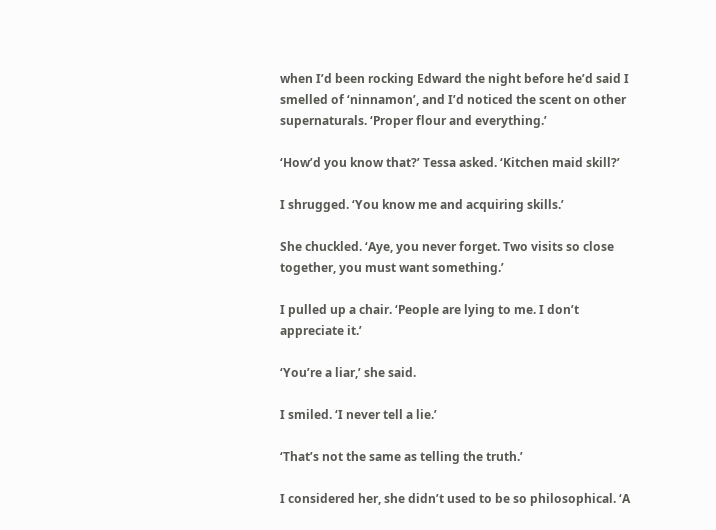when I’d been rocking Edward the night before he’d said I smelled of ‘ninnamon’, and I’d noticed the scent on other supernaturals. ‘Proper flour and everything.’

‘How’d you know that?’ Tessa asked. ‘Kitchen maid skill?’

I shrugged. ‘You know me and acquiring skills.’

She chuckled. ‘Aye, you never forget. Two visits so close together, you must want something.’

I pulled up a chair. ‘People are lying to me. I don’t appreciate it.’

‘You’re a liar,’ she said.

I smiled. ‘I never tell a lie.’

‘That’s not the same as telling the truth.’

I considered her, she didn’t used to be so philosophical. ‘A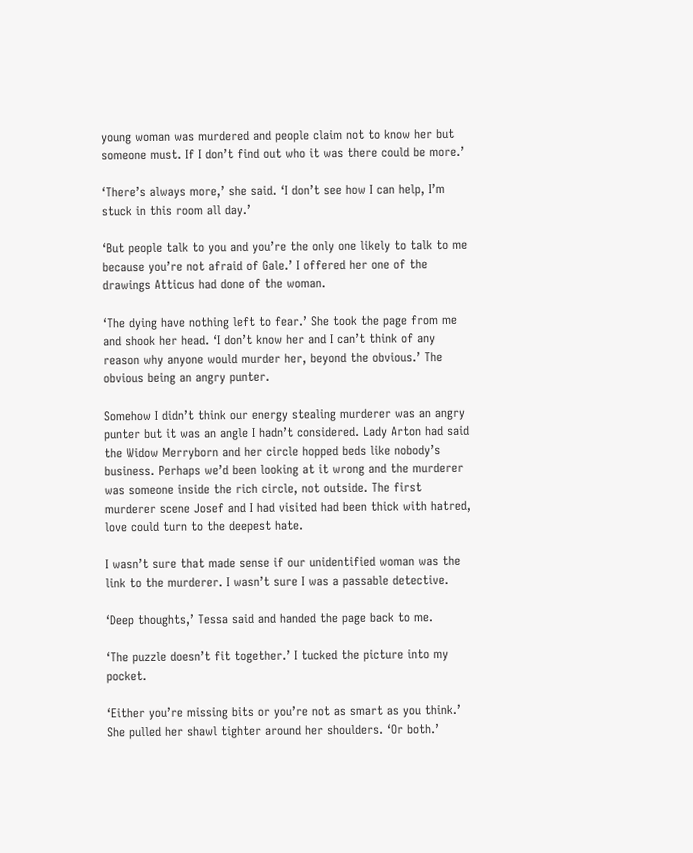young woman was murdered and people claim not to know her but someone must. If I don’t find out who it was there could be more.’

‘There’s always more,’ she said. ‘I don’t see how I can help, I’m stuck in this room all day.’

‘But people talk to you and you’re the only one likely to talk to me because you’re not afraid of Gale.’ I offered her one of the drawings Atticus had done of the woman.

‘The dying have nothing left to fear.’ She took the page from me and shook her head. ‘I don’t know her and I can’t think of any reason why anyone would murder her, beyond the obvious.’ The obvious being an angry punter.

Somehow I didn’t think our energy stealing murderer was an angry punter but it was an angle I hadn’t considered. Lady Arton had said the Widow Merryborn and her circle hopped beds like nobody’s business. Perhaps we’d been looking at it wrong and the murderer was someone inside the rich circle, not outside. The first murderer scene Josef and I had visited had been thick with hatred, love could turn to the deepest hate.

I wasn’t sure that made sense if our unidentified woman was the link to the murderer. I wasn’t sure I was a passable detective.

‘Deep thoughts,’ Tessa said and handed the page back to me.

‘The puzzle doesn’t fit together.’ I tucked the picture into my pocket.

‘Either you’re missing bits or you’re not as smart as you think.’ She pulled her shawl tighter around her shoulders. ‘Or both.’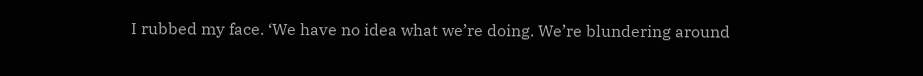I rubbed my face. ‘We have no idea what we’re doing. We’re blundering around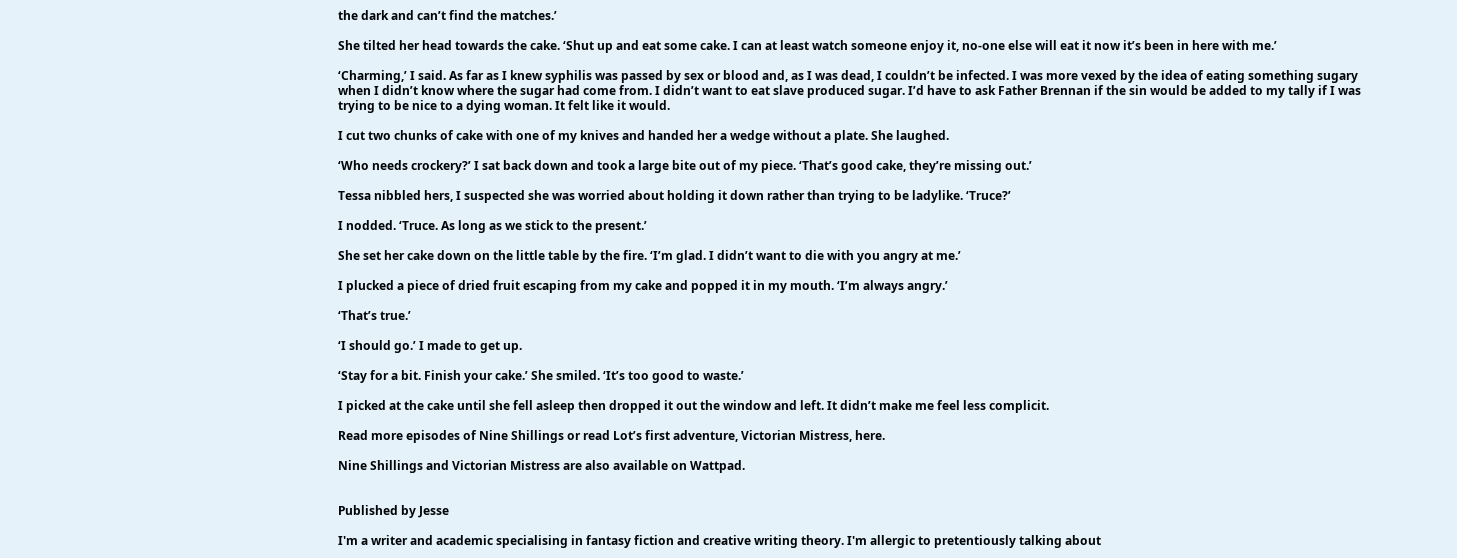the dark and can’t find the matches.’

She tilted her head towards the cake. ‘Shut up and eat some cake. I can at least watch someone enjoy it, no-one else will eat it now it’s been in here with me.’

‘Charming,’ I said. As far as I knew syphilis was passed by sex or blood and, as I was dead, I couldn’t be infected. I was more vexed by the idea of eating something sugary when I didn’t know where the sugar had come from. I didn’t want to eat slave produced sugar. I’d have to ask Father Brennan if the sin would be added to my tally if I was trying to be nice to a dying woman. It felt like it would.

I cut two chunks of cake with one of my knives and handed her a wedge without a plate. She laughed.

‘Who needs crockery?’ I sat back down and took a large bite out of my piece. ‘That’s good cake, they’re missing out.’

Tessa nibbled hers, I suspected she was worried about holding it down rather than trying to be ladylike. ‘Truce?’

I nodded. ‘Truce. As long as we stick to the present.’

She set her cake down on the little table by the fire. ‘I’m glad. I didn’t want to die with you angry at me.’

I plucked a piece of dried fruit escaping from my cake and popped it in my mouth. ‘I’m always angry.’

‘That’s true.’

‘I should go.’ I made to get up.

‘Stay for a bit. Finish your cake.’ She smiled. ‘It’s too good to waste.’

I picked at the cake until she fell asleep then dropped it out the window and left. It didn’t make me feel less complicit.

Read more episodes of Nine Shillings or read Lot’s first adventure, Victorian Mistress, here.

Nine Shillings and Victorian Mistress are also available on Wattpad.


Published by Jesse

I'm a writer and academic specialising in fantasy fiction and creative writing theory. I'm allergic to pretentiously talking about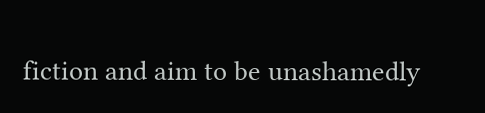fiction and aim to be unashamedly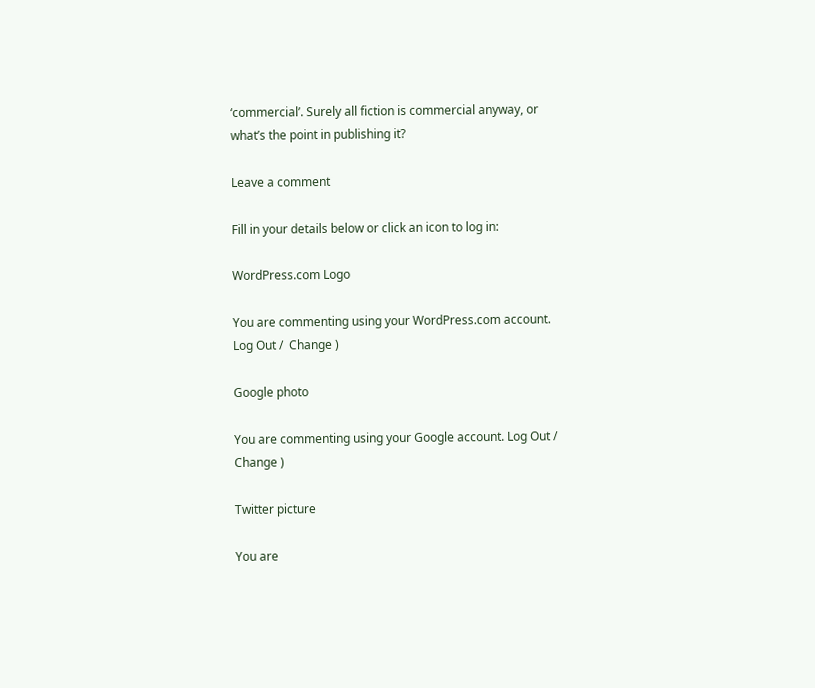‘commercial’. Surely all fiction is commercial anyway, or what’s the point in publishing it?

Leave a comment

Fill in your details below or click an icon to log in:

WordPress.com Logo

You are commenting using your WordPress.com account. Log Out /  Change )

Google photo

You are commenting using your Google account. Log Out /  Change )

Twitter picture

You are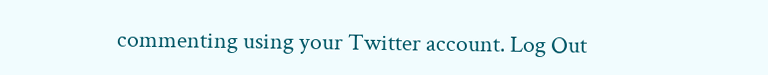commenting using your Twitter account. Log Out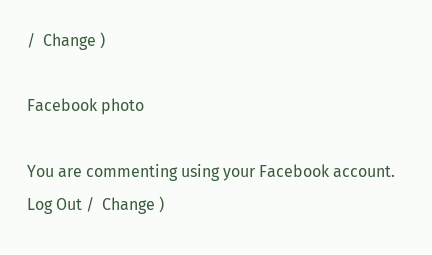/  Change )

Facebook photo

You are commenting using your Facebook account. Log Out /  Change )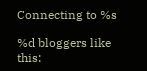Connecting to %s

%d bloggers like this: